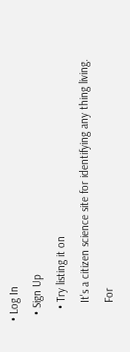• Log In
  • Sign Up
    • Try listing it on
      It's a citizen science site for identifying any thing living.
      For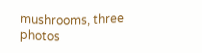mushrooms, three photos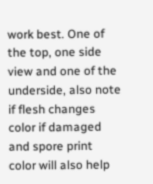work best. One of the top, one side view and one of the underside, also note if flesh changes color if damaged and spore print color will also help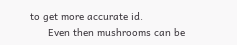to get more accurate id.
      Even then mushrooms can be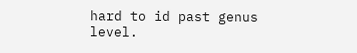hard to id past genus level.